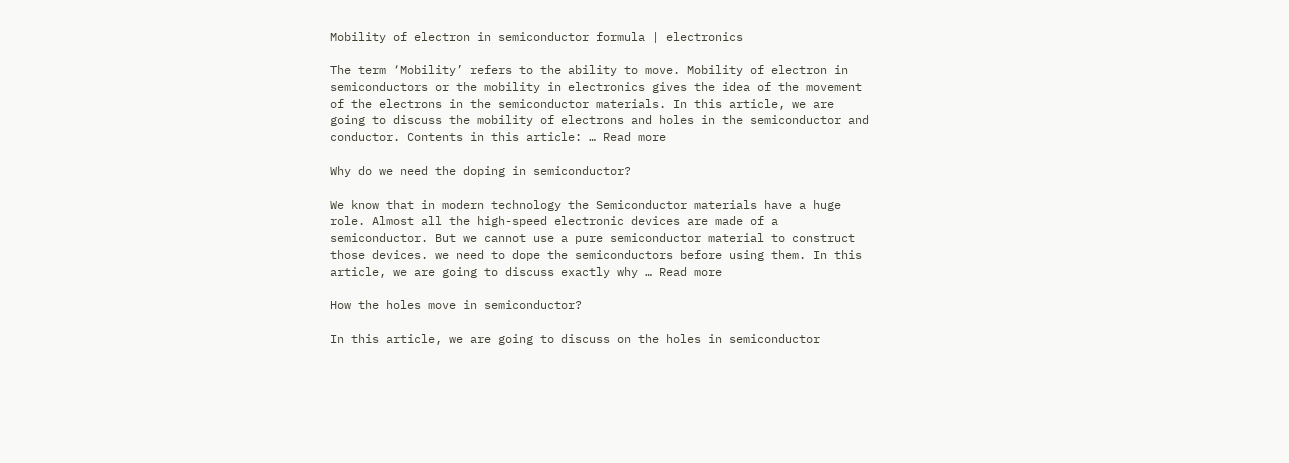Mobility of electron in semiconductor formula | electronics

The term ‘Mobility’ refers to the ability to move. Mobility of electron in semiconductors or the mobility in electronics gives the idea of the movement of the electrons in the semiconductor materials. In this article, we are going to discuss the mobility of electrons and holes in the semiconductor and conductor. Contents in this article: … Read more

Why do we need the doping in semiconductor?

We know that in modern technology the Semiconductor materials have a huge role. Almost all the high-speed electronic devices are made of a semiconductor. But we cannot use a pure semiconductor material to construct those devices. we need to dope the semiconductors before using them. In this article, we are going to discuss exactly why … Read more

How the holes move in semiconductor?

In this article, we are going to discuss on the holes in semiconductor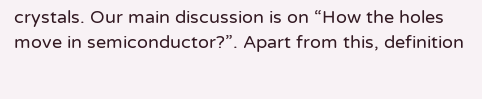crystals. Our main discussion is on “How the holes move in semiconductor?”. Apart from this, definition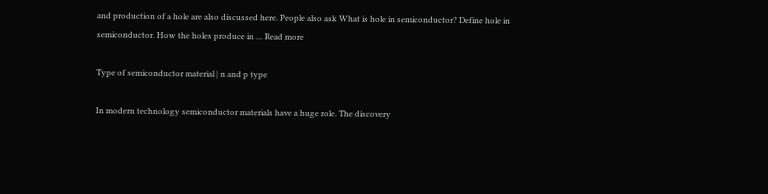and production of a hole are also discussed here. People also ask What is hole in semiconductor? Define hole in semiconductor. How the holes produce in … Read more

Type of semiconductor material | n and p type

In modern technology semiconductor materials have a huge role. The discovery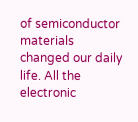of semiconductor materials changed our daily life. All the electronic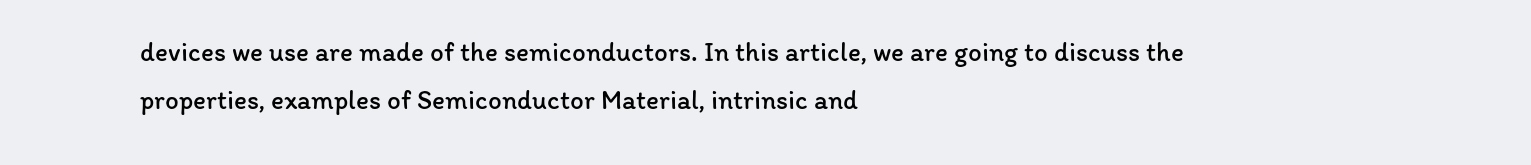devices we use are made of the semiconductors. In this article, we are going to discuss the properties, examples of Semiconductor Material, intrinsic and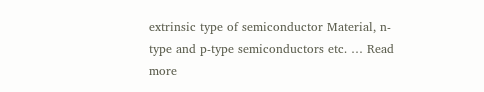extrinsic type of semiconductor Material, n-type and p-type semiconductors etc. … Read more